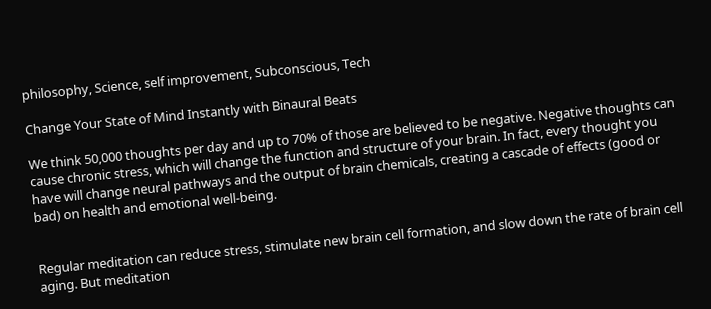philosophy, Science, self improvement, Subconscious, Tech

Change Your State of Mind Instantly with Binaural Beats

We think 50,000 thoughts per day and up to 70% of those are believed to be negative. Negative thoughts can cause chronic stress, which will change the function and structure of your brain. In fact, every thought you have will change neural pathways and the output of brain chemicals, creating a cascade of effects (good or bad) on health and emotional well-being.


Regular meditation can reduce stress, stimulate new brain cell formation, and slow down the rate of brain cell aging. But meditation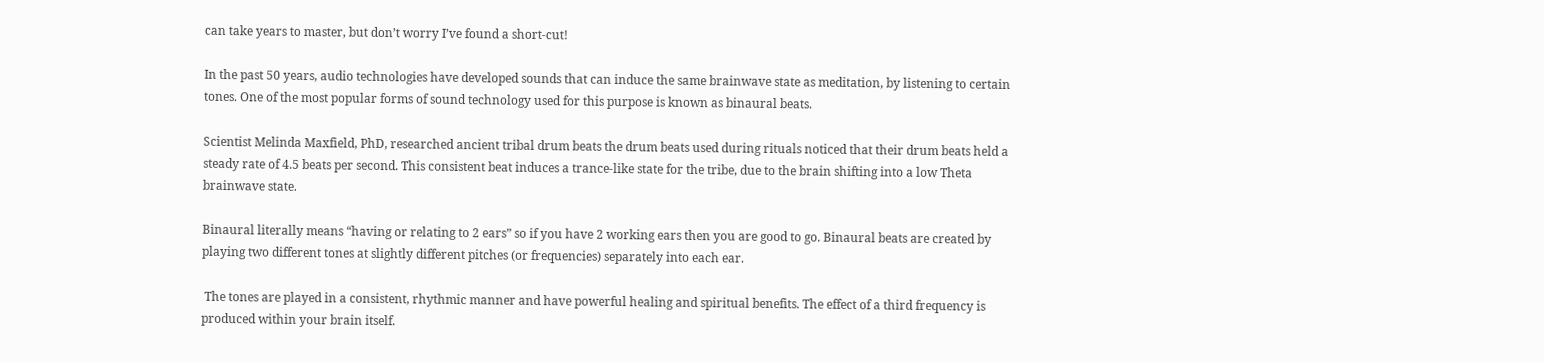can take years to master, but don’t worry I’ve found a short-cut!

In the past 50 years, audio technologies have developed sounds that can induce the same brainwave state as meditation, by listening to certain tones. One of the most popular forms of sound technology used for this purpose is known as binaural beats.

Scientist Melinda Maxfield, PhD, researched ancient tribal drum beats the drum beats used during rituals noticed that their drum beats held a steady rate of 4.5 beats per second. This consistent beat induces a trance-like state for the tribe, due to the brain shifting into a low Theta brainwave state.

Binaural literally means “having or relating to 2 ears” so if you have 2 working ears then you are good to go. Binaural beats are created by playing two different tones at slightly different pitches (or frequencies) separately into each ear.

 The tones are played in a consistent, rhythmic manner and have powerful healing and spiritual benefits. The effect of a third frequency is produced within your brain itself.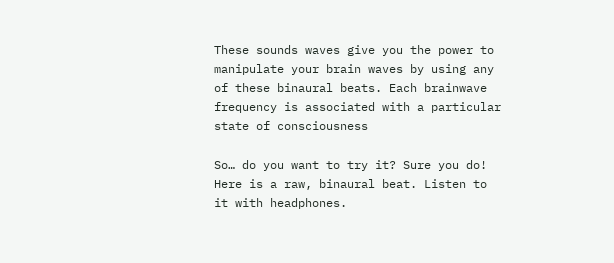These sounds waves give you the power to manipulate your brain waves by using any of these binaural beats. Each brainwave frequency is associated with a particular state of consciousness

So… do you want to try it? Sure you do! Here is a raw, binaural beat. Listen to it with headphones.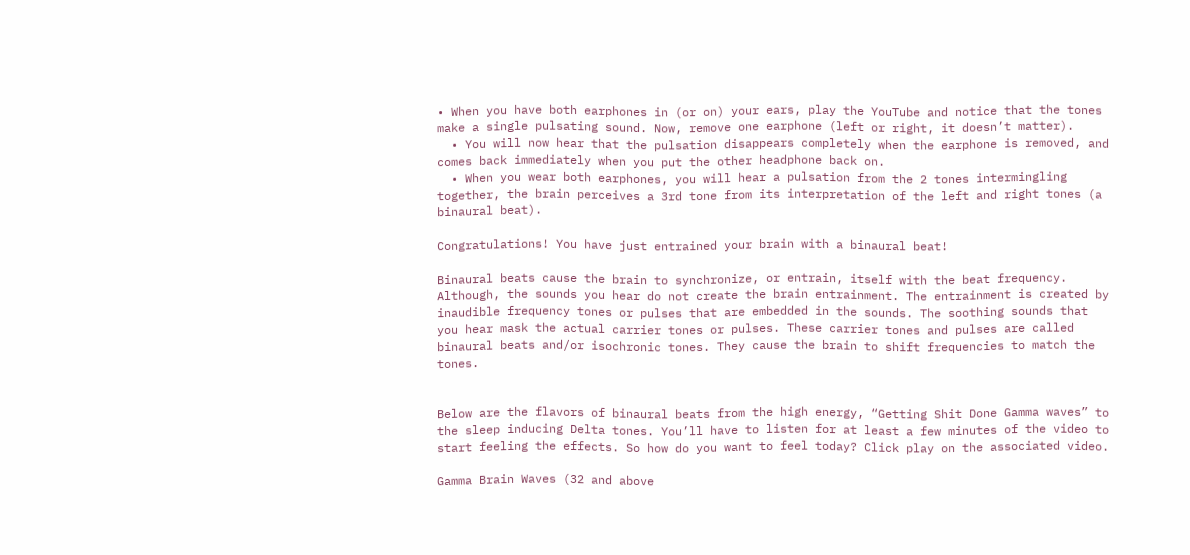• When you have both earphones in (or on) your ears, play the YouTube and notice that the tones make a single pulsating sound. Now, remove one earphone (left or right, it doesn’t matter).
  • You will now hear that the pulsation disappears completely when the earphone is removed, and comes back immediately when you put the other headphone back on.
  • When you wear both earphones, you will hear a pulsation from the 2 tones intermingling together, the brain perceives a 3rd tone from its interpretation of the left and right tones (a binaural beat).

Congratulations! You have just entrained your brain with a binaural beat!

Binaural beats cause the brain to synchronize, or entrain, itself with the beat frequency. Although, the sounds you hear do not create the brain entrainment. The entrainment is created by inaudible frequency tones or pulses that are embedded in the sounds. The soothing sounds that you hear mask the actual carrier tones or pulses. These carrier tones and pulses are called binaural beats and/or isochronic tones. They cause the brain to shift frequencies to match the tones.


Below are the flavors of binaural beats from the high energy, “Getting Shit Done Gamma waves” to the sleep inducing Delta tones. You’ll have to listen for at least a few minutes of the video to start feeling the effects. So how do you want to feel today? Click play on the associated video.

Gamma Brain Waves (32 and above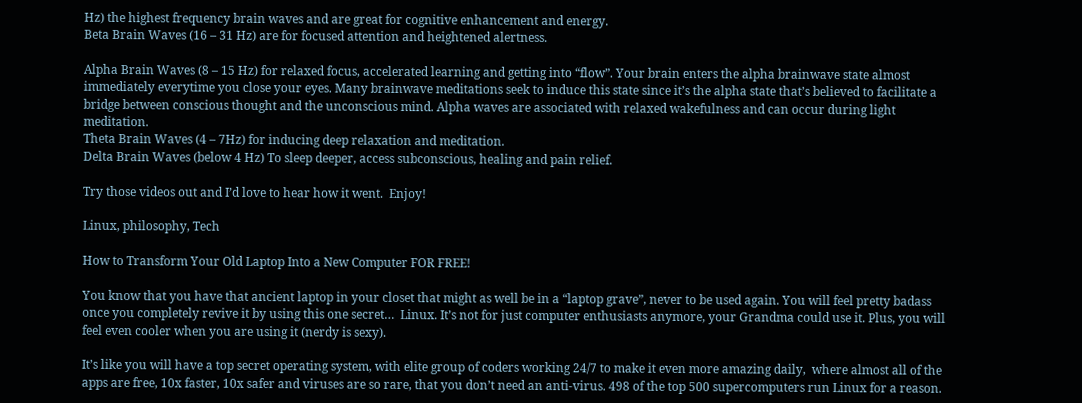Hz) the highest frequency brain waves and are great for cognitive enhancement and energy.
Beta Brain Waves (16 – 31 Hz) are for focused attention and heightened alertness.

Alpha Brain Waves (8 – 15 Hz) for relaxed focus, accelerated learning and getting into “flow”. Your brain enters the alpha brainwave state almost immediately everytime you close your eyes. Many brainwave meditations seek to induce this state since it’s the alpha state that’s believed to facilitate a bridge between conscious thought and the unconscious mind. Alpha waves are associated with relaxed wakefulness and can occur during light meditation.
Theta Brain Waves (4 – 7Hz) for inducing deep relaxation and meditation.
Delta Brain Waves (below 4 Hz) To sleep deeper, access subconscious, healing and pain relief.

Try those videos out and I’d love to hear how it went.  Enjoy!

Linux, philosophy, Tech

How to Transform Your Old Laptop Into a New Computer FOR FREE!

You know that you have that ancient laptop in your closet that might as well be in a “laptop grave”, never to be used again. You will feel pretty badass once you completely revive it by using this one secret…  Linux. It’s not for just computer enthusiasts anymore, your Grandma could use it. Plus, you will feel even cooler when you are using it (nerdy is sexy).

It’s like you will have a top secret operating system, with elite group of coders working 24/7 to make it even more amazing daily,  where almost all of the apps are free, 10x faster, 10x safer and viruses are so rare, that you don’t need an anti-virus. 498 of the top 500 supercomputers run Linux for a reason.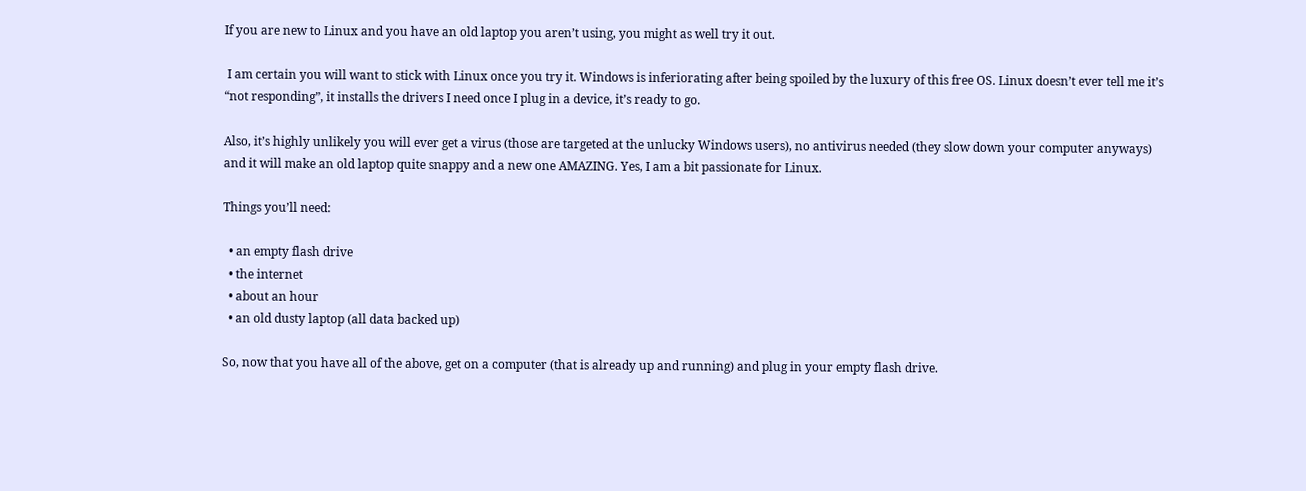If you are new to Linux and you have an old laptop you aren’t using, you might as well try it out.

 I am certain you will want to stick with Linux once you try it. Windows is inferiorating after being spoiled by the luxury of this free OS. Linux doesn’t ever tell me it’s “not responding”, it installs the drivers I need once I plug in a device, it’s ready to go.

Also, it’s highly unlikely you will ever get a virus (those are targeted at the unlucky Windows users), no antivirus needed (they slow down your computer anyways) and it will make an old laptop quite snappy and a new one AMAZING. Yes, I am a bit passionate for Linux.

Things you’ll need:

  • an empty flash drive
  • the internet
  • about an hour
  • an old dusty laptop (all data backed up)

So, now that you have all of the above, get on a computer (that is already up and running) and plug in your empty flash drive.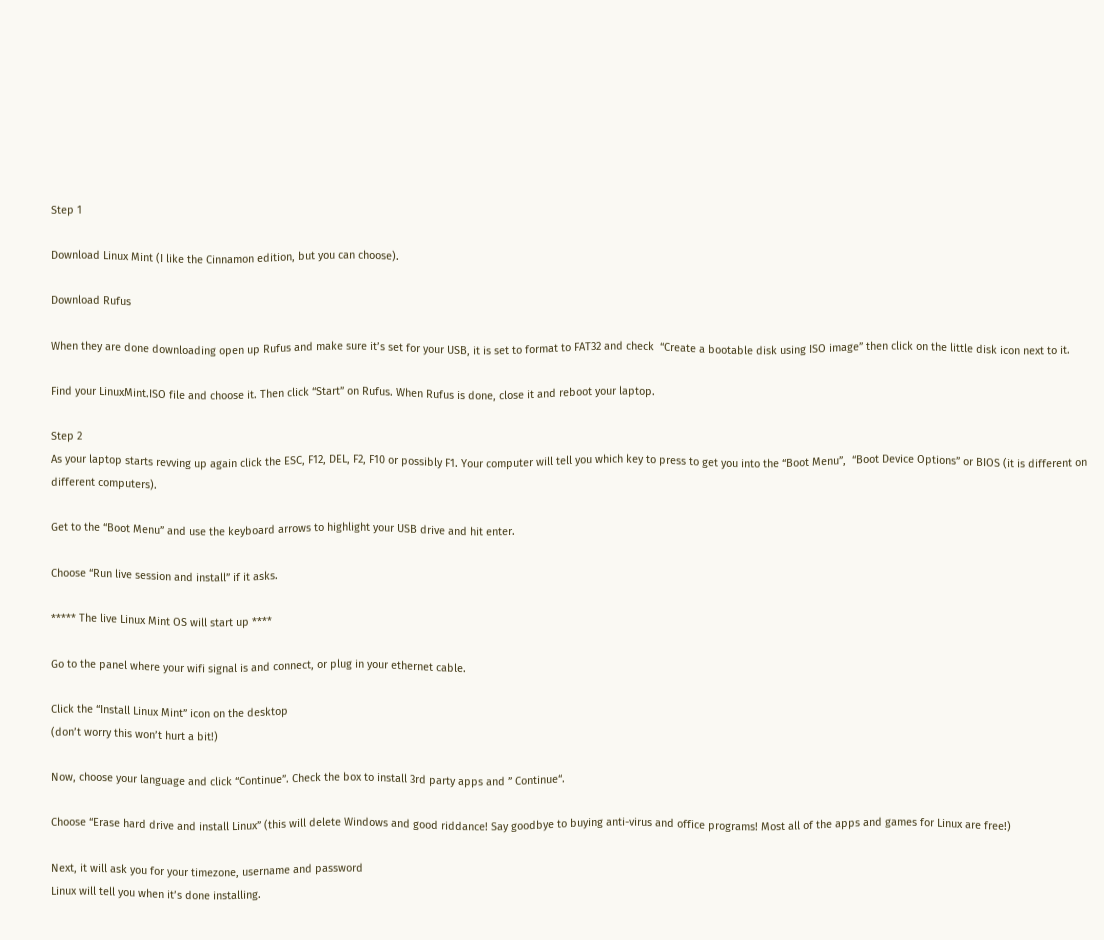Step 1

Download Linux Mint (I like the Cinnamon edition, but you can choose).

Download Rufus

When they are done downloading open up Rufus and make sure it’s set for your USB, it is set to format to FAT32 and check  “Create a bootable disk using ISO image” then click on the little disk icon next to it.

Find your LinuxMint.ISO file and choose it. Then click “Start” on Rufus. When Rufus is done, close it and reboot your laptop.

Step 2
As your laptop starts revving up again click the ESC, F12, DEL, F2, F10 or possibly F1. Your computer will tell you which key to press to get you into the “Boot Menu”,  “Boot Device Options” or BIOS (it is different on different computers).

Get to the “Boot Menu” and use the keyboard arrows to highlight your USB drive and hit enter.

Choose “Run live session and install” if it asks.

***** The live Linux Mint OS will start up ****

Go to the panel where your wifi signal is and connect, or plug in your ethernet cable.

Click the “Install Linux Mint” icon on the desktop
(don’t worry this won’t hurt a bit!)

Now, choose your language and click “Continue”. Check the box to install 3rd party apps and ” Continue“.

Choose “Erase hard drive and install Linux” (this will delete Windows and good riddance! Say goodbye to buying anti-virus and office programs! Most all of the apps and games for Linux are free!)

Next, it will ask you for your timezone, username and password
Linux will tell you when it’s done installing.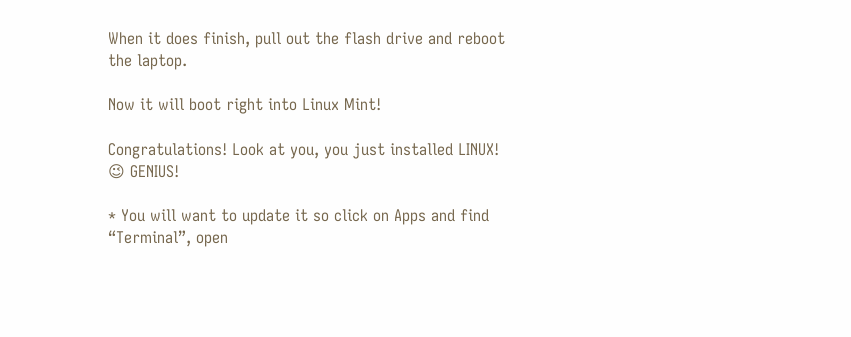When it does finish, pull out the flash drive and reboot the laptop.

Now it will boot right into Linux Mint!

Congratulations! Look at you, you just installed LINUX!  😉 GENIUS!

* You will want to update it so click on Apps and find “Terminal”, open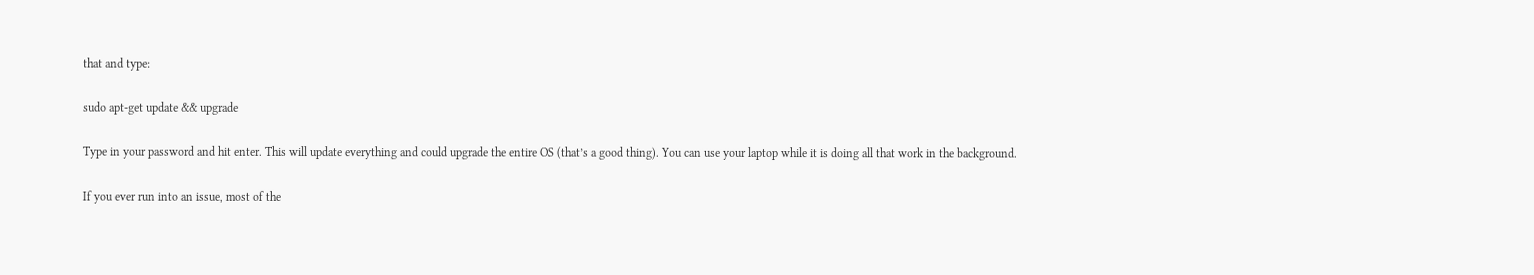that and type:

sudo apt-get update && upgrade

Type in your password and hit enter. This will update everything and could upgrade the entire OS (that’s a good thing). You can use your laptop while it is doing all that work in the background.

If you ever run into an issue, most of the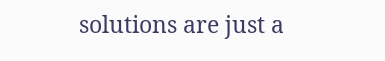solutions are just a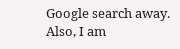Google search away. Also, I am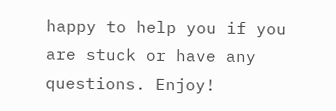happy to help you if you are stuck or have any questions. Enjoy!